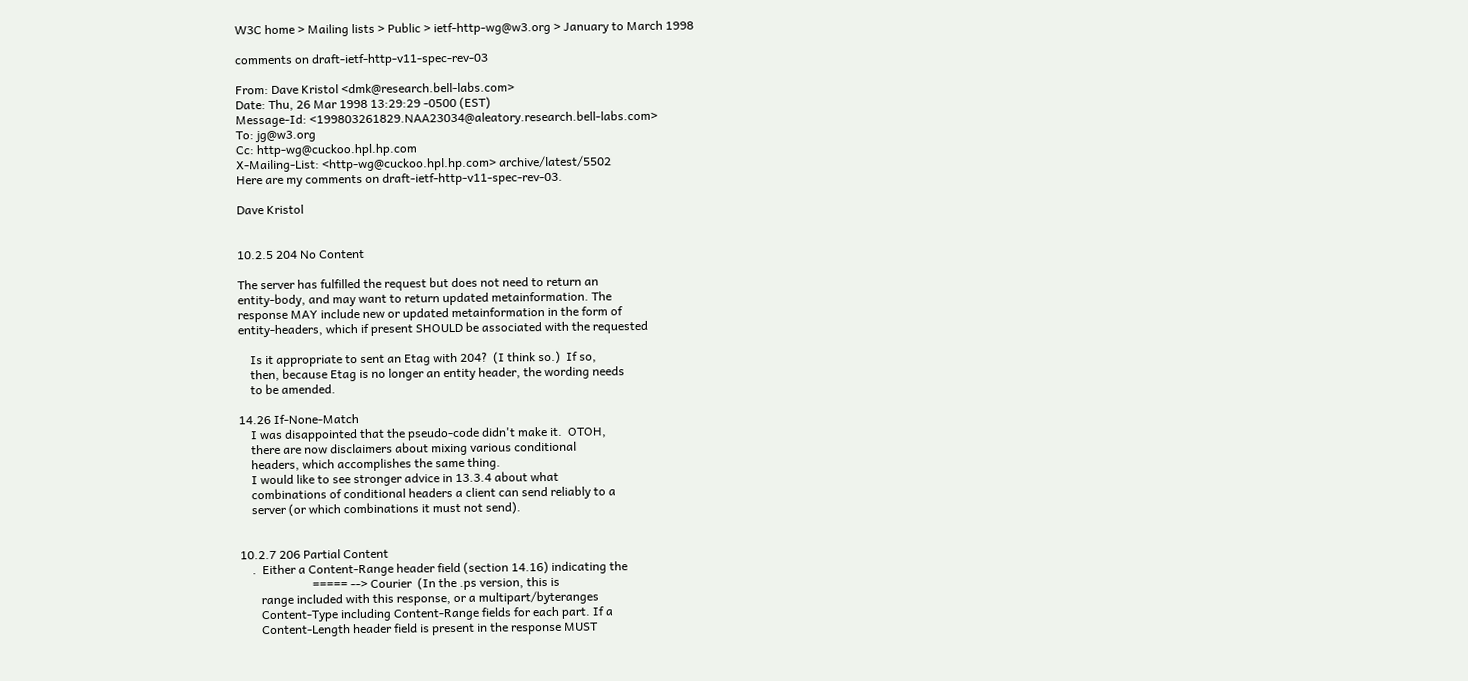W3C home > Mailing lists > Public > ietf-http-wg@w3.org > January to March 1998

comments on draft-ietf-http-v11-spec-rev-03

From: Dave Kristol <dmk@research.bell-labs.com>
Date: Thu, 26 Mar 1998 13:29:29 -0500 (EST)
Message-Id: <199803261829.NAA23034@aleatory.research.bell-labs.com>
To: jg@w3.org
Cc: http-wg@cuckoo.hpl.hp.com
X-Mailing-List: <http-wg@cuckoo.hpl.hp.com> archive/latest/5502
Here are my comments on draft-ietf-http-v11-spec-rev-03.

Dave Kristol


10.2.5 204 No Content

The server has fulfilled the request but does not need to return an
entity-body, and may want to return updated metainformation. The
response MAY include new or updated metainformation in the form of
entity-headers, which if present SHOULD be associated with the requested

    Is it appropriate to sent an Etag with 204?  (I think so.)  If so,
    then, because Etag is no longer an entity header, the wording needs
    to be amended.

14.26 If-None-Match
    I was disappointed that the pseudo-code didn't make it.  OTOH,
    there are now disclaimers about mixing various conditional
    headers, which accomplishes the same thing.
    I would like to see stronger advice in 13.3.4 about what
    combinations of conditional headers a client can send reliably to a
    server (or which combinations it must not send).


10.2.7 206 Partial Content
    .  Either a Content-Range header field (section 14.16) indicating the
                        ===== --> Courier  (In the .ps version, this is
       range included with this response, or a multipart/byteranges
       Content-Type including Content-Range fields for each part. If a
       Content-Length header field is present in the response MUST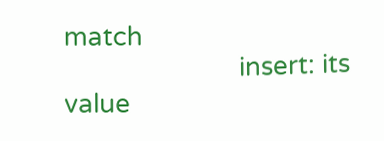match
                         insert: its value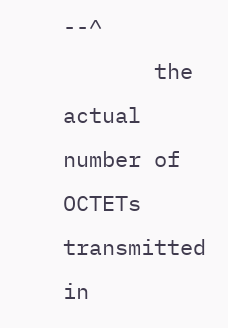--^
       the actual number of OCTETs transmitted in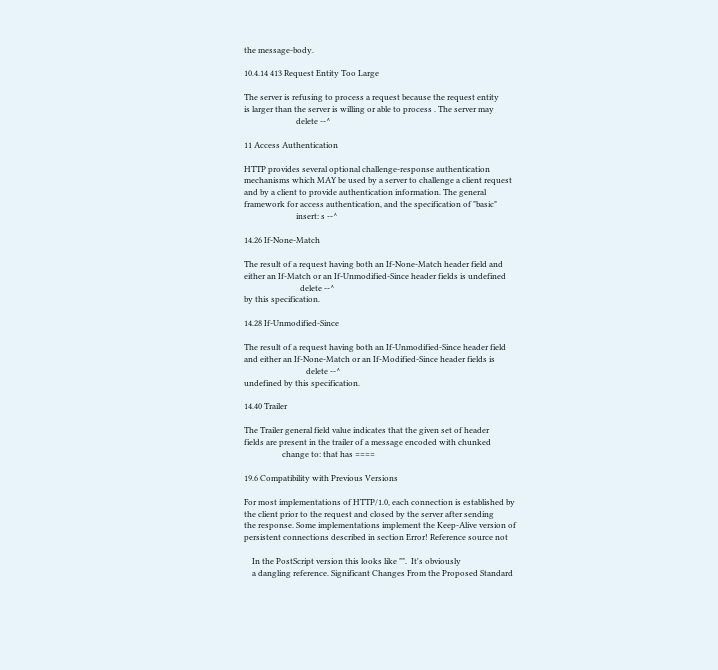the message-body.

10.4.14 413 Request Entity Too Large

The server is refusing to process a request because the request entity
is larger than the server is willing or able to process . The server may
                          delete --^

11 Access Authentication

HTTP provides several optional challenge-response authentication
mechanisms which MAY be used by a server to challenge a client request
and by a client to provide authentication information. The general
framework for access authentication, and the specification of "basic"
                          insert: s --^

14.26 If-None-Match

The result of a request having both an If-None-Match header field and
either an If-Match or an If-Unmodified-Since header fields is undefined
                            delete --^
by this specification.

14.28 If-Unmodified-Since

The result of a request having both an If-Unmodified-Since header field
and either an If-None-Match or an If-Modified-Since header fields is
                               delete --^
undefined by this specification.

14.40 Trailer

The Trailer general field value indicates that the given set of header
fields are present in the trailer of a message encoded with chunked
                   change to: that has ====

19.6 Compatibility with Previous Versions

For most implementations of HTTP/1.0, each connection is established by
the client prior to the request and closed by the server after sending
the response. Some implementations implement the Keep-Alive version of
persistent connections described in section Error! Reference source not

    In the PostScript version this looks like "".  It's obviously
    a dangling reference. Significant Changes From the Proposed Standard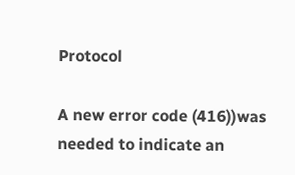Protocol

A new error code (416))was needed to indicate an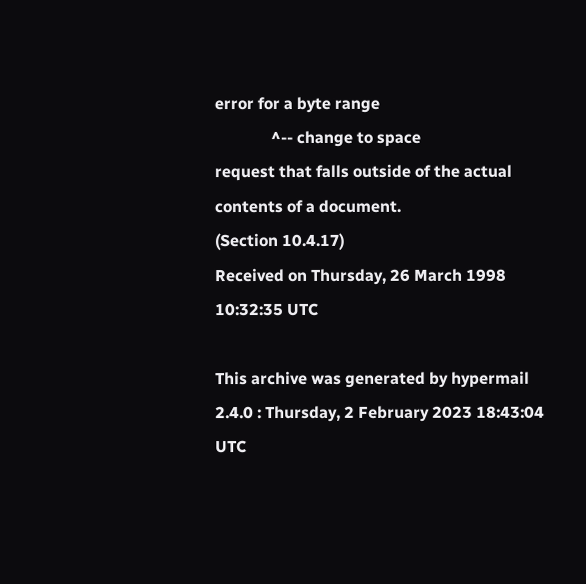error for a byte range
              ^-- change to space
request that falls outside of the actual contents of a document.
(Section 10.4.17)
Received on Thursday, 26 March 1998 10:32:35 UTC

This archive was generated by hypermail 2.4.0 : Thursday, 2 February 2023 18:43:04 UTC